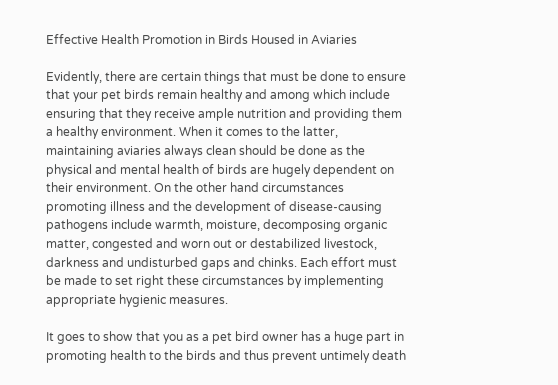Effective Health Promotion in Birds Housed in Aviaries

Evidently, there are certain things that must be done to ensure that your pet birds remain healthy and among which include ensuring that they receive ample nutrition and providing them a healthy environment. When it comes to the latter, maintaining aviaries always clean should be done as the physical and mental health of birds are hugely dependent on their environment. On the other hand circumstances promoting illness and the development of disease-causing pathogens include warmth, moisture, decomposing organic matter, congested and worn out or destabilized livestock, darkness and undisturbed gaps and chinks. Each effort must be made to set right these circumstances by implementing appropriate hygienic measures.

It goes to show that you as a pet bird owner has a huge part in promoting health to the birds and thus prevent untimely death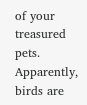of your treasured pets. Apparently, birds are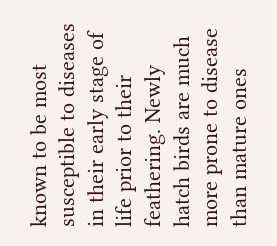known to be most susceptible to diseases in their early stage of life prior to their feathering. Newly hatch birds are much more prone to disease than mature ones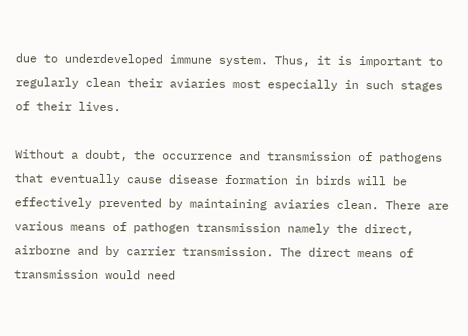due to underdeveloped immune system. Thus, it is important to regularly clean their aviaries most especially in such stages of their lives.

Without a doubt, the occurrence and transmission of pathogens that eventually cause disease formation in birds will be effectively prevented by maintaining aviaries clean. There are various means of pathogen transmission namely the direct, airborne and by carrier transmission. The direct means of transmission would need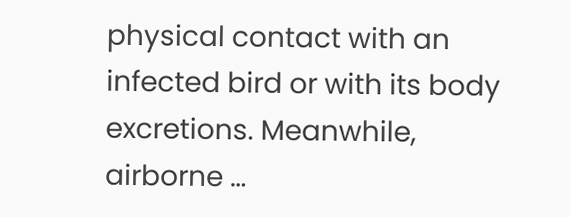physical contact with an infected bird or with its body excretions. Meanwhile, airborne …